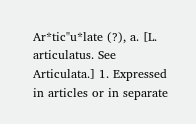Ar*tic"u*late (?), a. [L. articulatus. See Articulata.] 1. Expressed in articles or in separate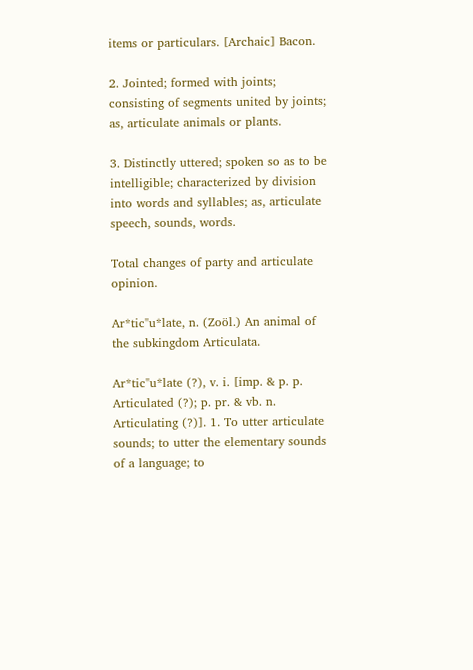items or particulars. [Archaic] Bacon.

2. Jointed; formed with joints; consisting of segments united by joints; as, articulate animals or plants.

3. Distinctly uttered; spoken so as to be intelligible; characterized by division into words and syllables; as, articulate speech, sounds, words.

Total changes of party and articulate opinion.

Ar*tic"u*late, n. (Zoöl.) An animal of the subkingdom Articulata.

Ar*tic"u*late (?), v. i. [imp. & p. p. Articulated (?); p. pr. & vb. n. Articulating (?)]. 1. To utter articulate sounds; to utter the elementary sounds of a language; to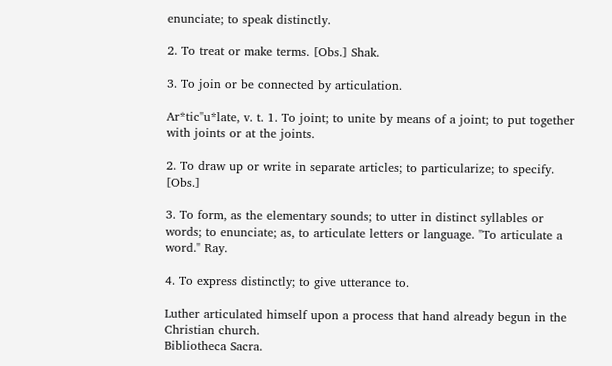enunciate; to speak distinctly.

2. To treat or make terms. [Obs.] Shak.

3. To join or be connected by articulation.

Ar*tic"u*late, v. t. 1. To joint; to unite by means of a joint; to put together with joints or at the joints.

2. To draw up or write in separate articles; to particularize; to specify. [Obs.]

3. To form, as the elementary sounds; to utter in distinct syllables or words; to enunciate; as, to articulate letters or language. "To articulate a word." Ray.

4. To express distinctly; to give utterance to.

Luther articulated himself upon a process that hand already begun in the Christian church.
Bibliotheca Sacra.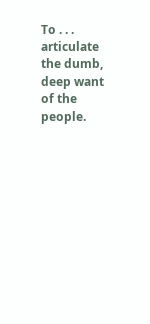To . . . articulate the dumb, deep want of the people.